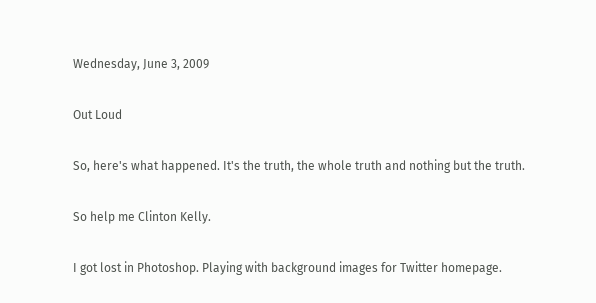Wednesday, June 3, 2009

Out Loud

So, here's what happened. It's the truth, the whole truth and nothing but the truth.

So help me Clinton Kelly.

I got lost in Photoshop. Playing with background images for Twitter homepage.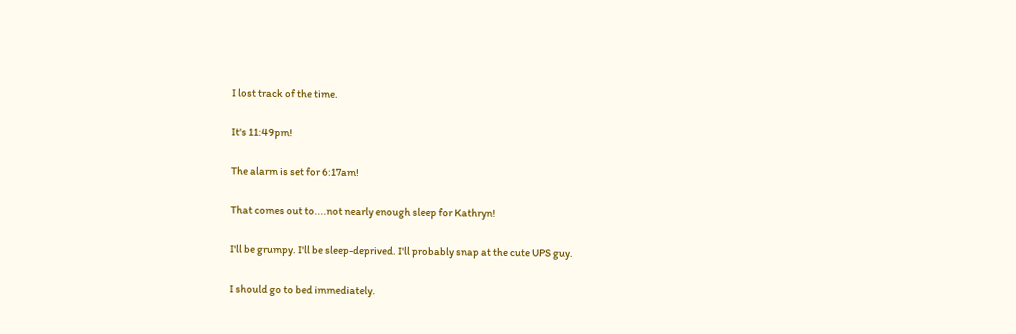I lost track of the time.

It's 11:49pm!

The alarm is set for 6:17am!

That comes out to....not nearly enough sleep for Kathryn!

I'll be grumpy. I'll be sleep-deprived. I'll probably snap at the cute UPS guy.

I should go to bed immediately.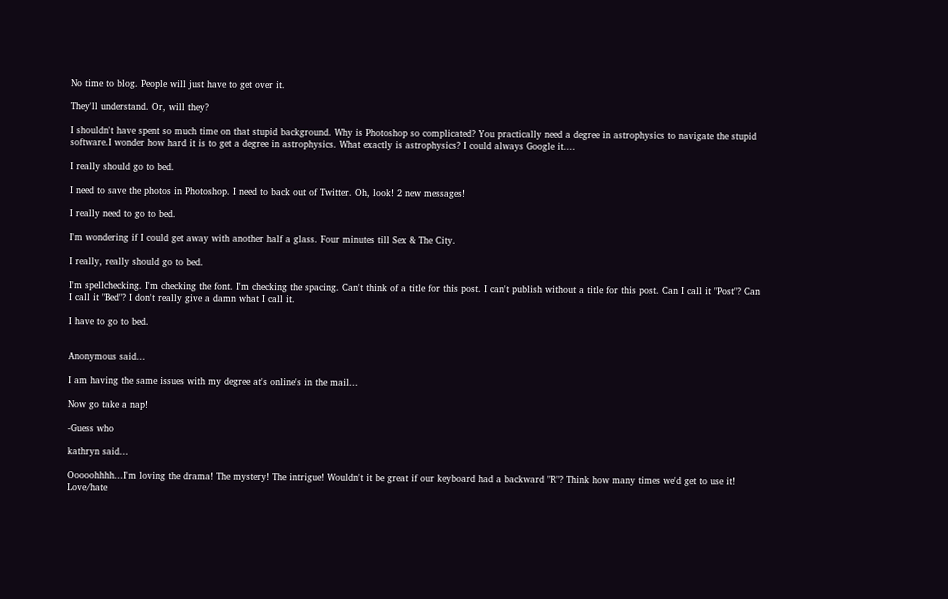No time to blog. People will just have to get over it.

They'll understand. Or, will they?

I shouldn't have spent so much time on that stupid background. Why is Photoshop so complicated? You practically need a degree in astrophysics to navigate the stupid software.I wonder how hard it is to get a degree in astrophysics. What exactly is astrophysics? I could always Google it....

I really should go to bed.

I need to save the photos in Photoshop. I need to back out of Twitter. Oh, look! 2 new messages!

I really need to go to bed.

I'm wondering if I could get away with another half a glass. Four minutes till Sex & The City.

I really, really should go to bed.

I'm spellchecking. I'm checking the font. I'm checking the spacing. Can't think of a title for this post. I can't publish without a title for this post. Can I call it "Post"? Can I call it "Bed"? I don't really give a damn what I call it.

I have to go to bed.


Anonymous said...

I am having the same issues with my degree at's online's in the mail...

Now go take a nap!

-Guess who

kathryn said...

Ooooohhhh...I'm loving the drama! The mystery! The intrigue! Wouldn't it be great if our keyboard had a backward "R"? Think how many times we'd get to use it!
Love/hate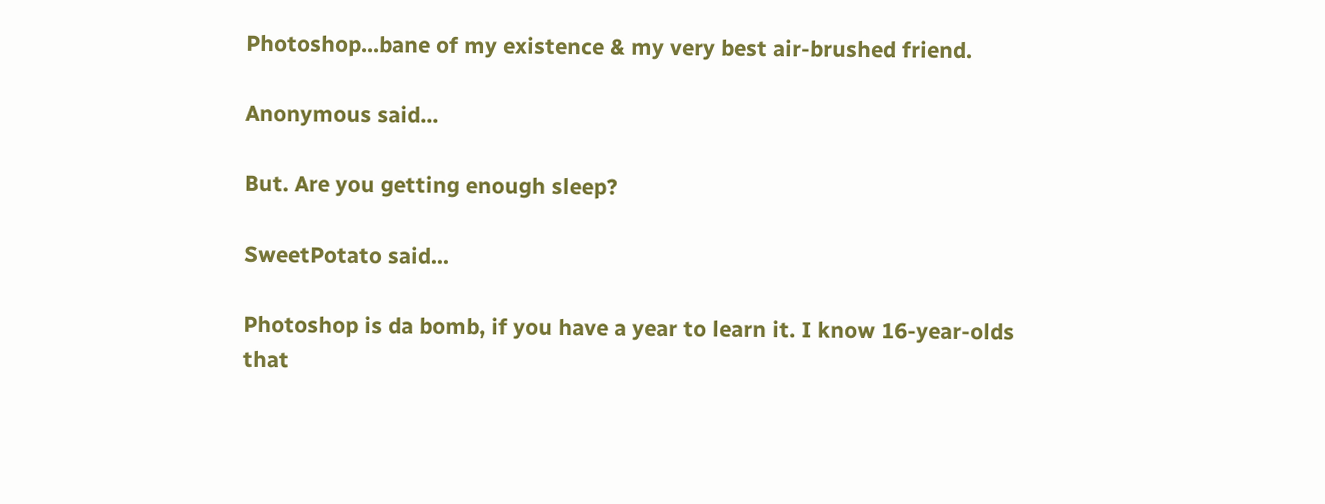Photoshop...bane of my existence & my very best air-brushed friend.

Anonymous said...

But. Are you getting enough sleep?

SweetPotato said...

Photoshop is da bomb, if you have a year to learn it. I know 16-year-olds that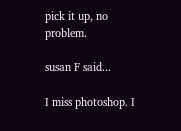pick it up, no problem.

susan F said...

I miss photoshop. I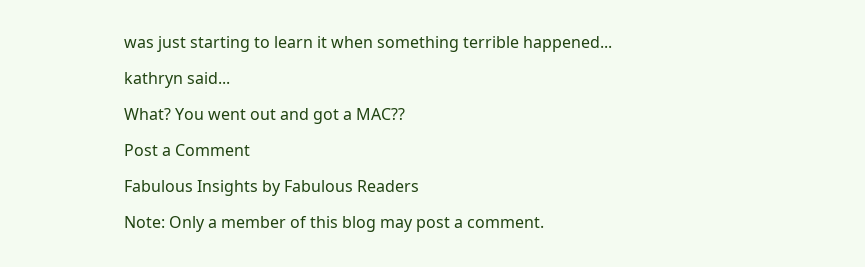was just starting to learn it when something terrible happened...

kathryn said...

What? You went out and got a MAC??

Post a Comment

Fabulous Insights by Fabulous Readers

Note: Only a member of this blog may post a comment.